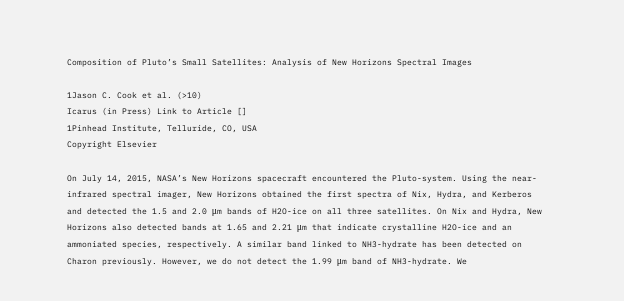Composition of Pluto’s Small Satellites: Analysis of New Horizons Spectral Images

1Jason C. Cook et al. (>10)
Icarus (in Press) Link to Article []
1Pinhead Institute, Telluride, CO, USA
Copyright Elsevier

On July 14, 2015, NASA’s New Horizons spacecraft encountered the Pluto-system. Using the near-infrared spectral imager, New Horizons obtained the first spectra of Nix, Hydra, and Kerberos and detected the 1.5 and 2.0 μm bands of H2O-ice on all three satellites. On Nix and Hydra, New Horizons also detected bands at 1.65 and 2.21 μm that indicate crystalline H2O-ice and an ammoniated species, respectively. A similar band linked to NH3-hydrate has been detected on Charon previously. However, we do not detect the 1.99 μm band of NH3-hydrate. We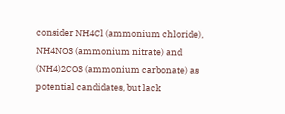consider NH4Cl (ammonium chloride), NH4NO3 (ammonium nitrate) and (NH4)2CO3 (ammonium carbonate) as potential candidates, but lack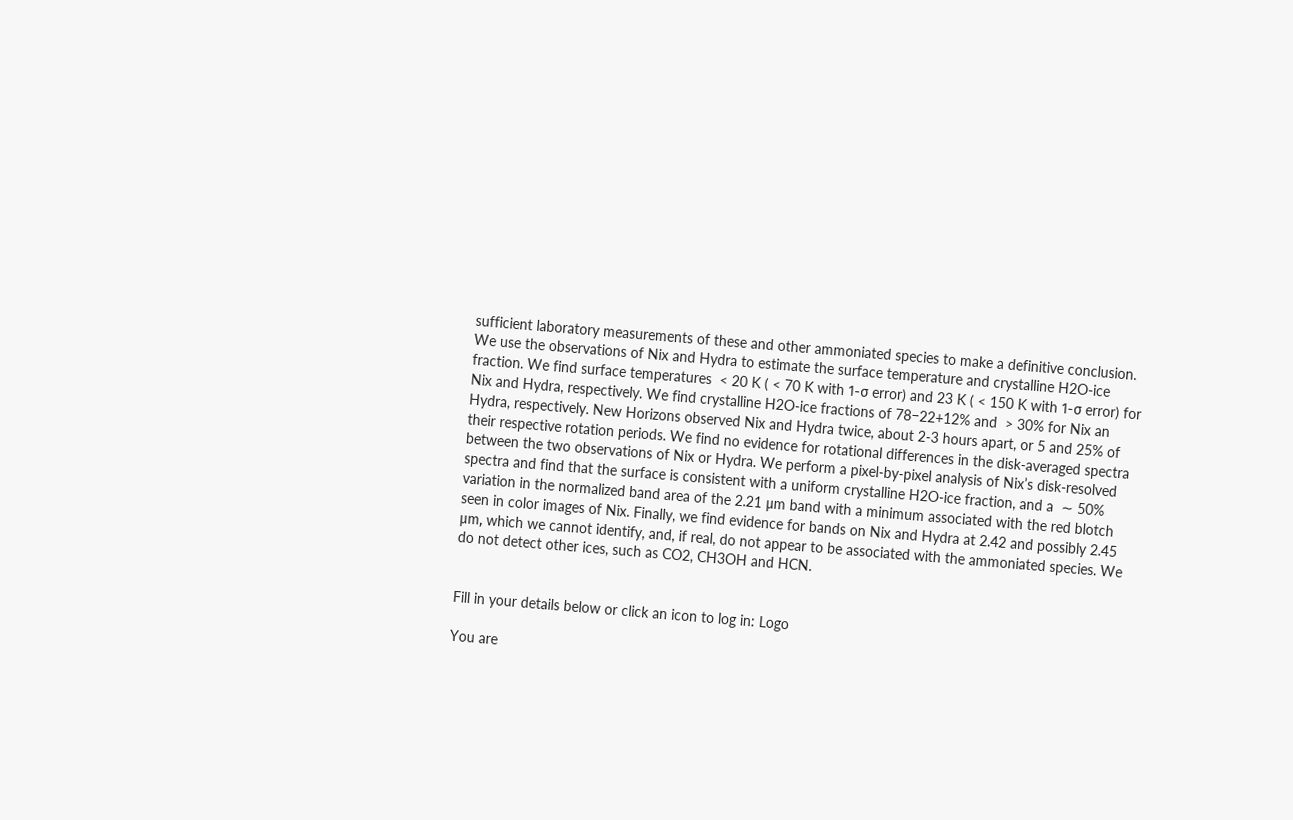sufficient laboratory measurements of these and other ammoniated species to make a definitive conclusion. We use the observations of Nix and Hydra to estimate the surface temperature and crystalline H2O-ice fraction. We find surface temperatures  < 20 K ( < 70 K with 1-σ error) and 23 K ( < 150 K with 1-σ error) for Nix and Hydra, respectively. We find crystalline H2O-ice fractions of 78−22+12% and  > 30% for Nix an Hydra, respectively. New Horizons observed Nix and Hydra twice, about 2-3 hours apart, or 5 and 25% of their respective rotation periods. We find no evidence for rotational differences in the disk-averaged spectra between the two observations of Nix or Hydra. We perform a pixel-by-pixel analysis of Nix’s disk-resolved spectra and find that the surface is consistent with a uniform crystalline H2O-ice fraction, and a  ∼ 50% variation in the normalized band area of the 2.21 μm band with a minimum associated with the red blotch seen in color images of Nix. Finally, we find evidence for bands on Nix and Hydra at 2.42 and possibly 2.45 μm, which we cannot identify, and, if real, do not appear to be associated with the ammoniated species. We do not detect other ices, such as CO2, CH3OH and HCN.


Fill in your details below or click an icon to log in: Logo

You are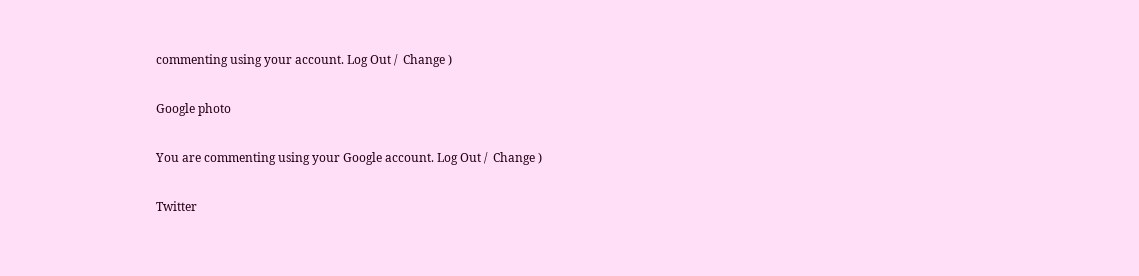commenting using your account. Log Out /  Change )

Google photo

You are commenting using your Google account. Log Out /  Change )

Twitter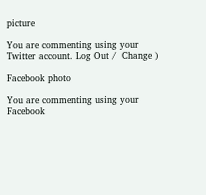picture

You are commenting using your Twitter account. Log Out /  Change )

Facebook photo

You are commenting using your Facebook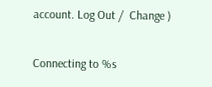account. Log Out /  Change )

Connecting to %s